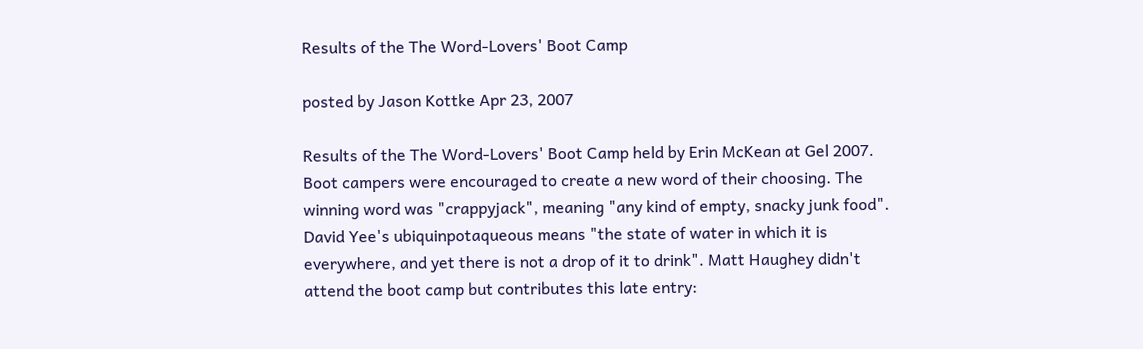Results of the The Word-Lovers' Boot Camp

posted by Jason Kottke Apr 23, 2007

Results of the The Word-Lovers' Boot Camp held by Erin McKean at Gel 2007. Boot campers were encouraged to create a new word of their choosing. The winning word was "crappyjack", meaning "any kind of empty, snacky junk food". David Yee's ubiquinpotaqueous means "the state of water in which it is everywhere, and yet there is not a drop of it to drink". Matt Haughey didn't attend the boot camp but contributes this late entry: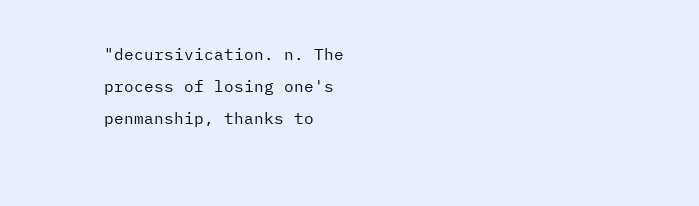"decursivication. n. The process of losing one's penmanship, thanks to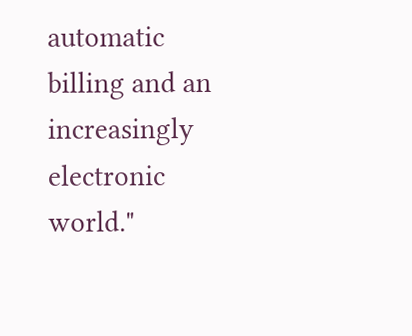automatic billing and an increasingly electronic world."